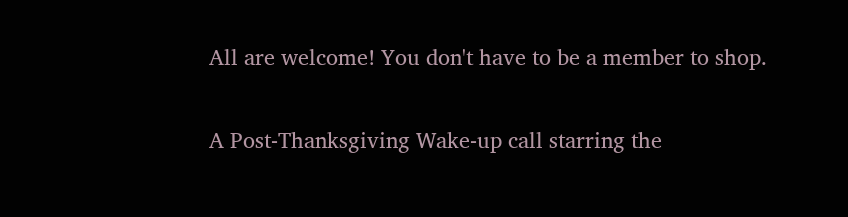All are welcome! You don't have to be a member to shop.

A Post-Thanksgiving Wake-up call starring the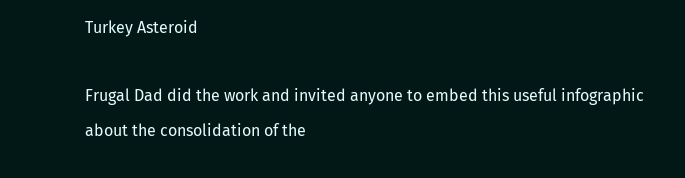Turkey Asteroid

Frugal Dad did the work and invited anyone to embed this useful infographic about the consolidation of the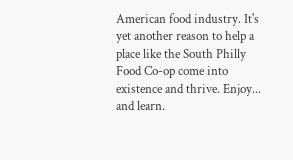American food industry. It's yet another reason to help a place like the South Philly Food Co-op come into existence and thrive. Enjoy... and learn.